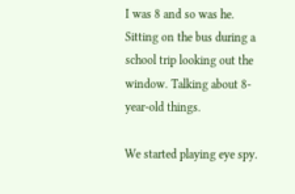I was 8 and so was he. Sitting on the bus during a school trip looking out the window. Talking about 8-year-old things.

We started playing eye spy.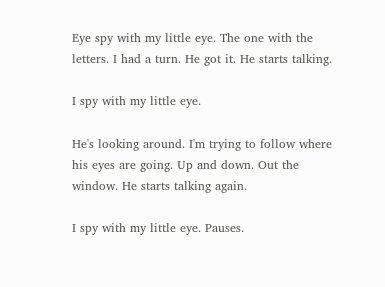Eye spy with my little eye. The one with the letters. I had a turn. He got it. He starts talking.

I spy with my little eye.

He's looking around. I'm trying to follow where his eyes are going. Up and down. Out the window. He starts talking again.

I spy with my little eye. Pauses.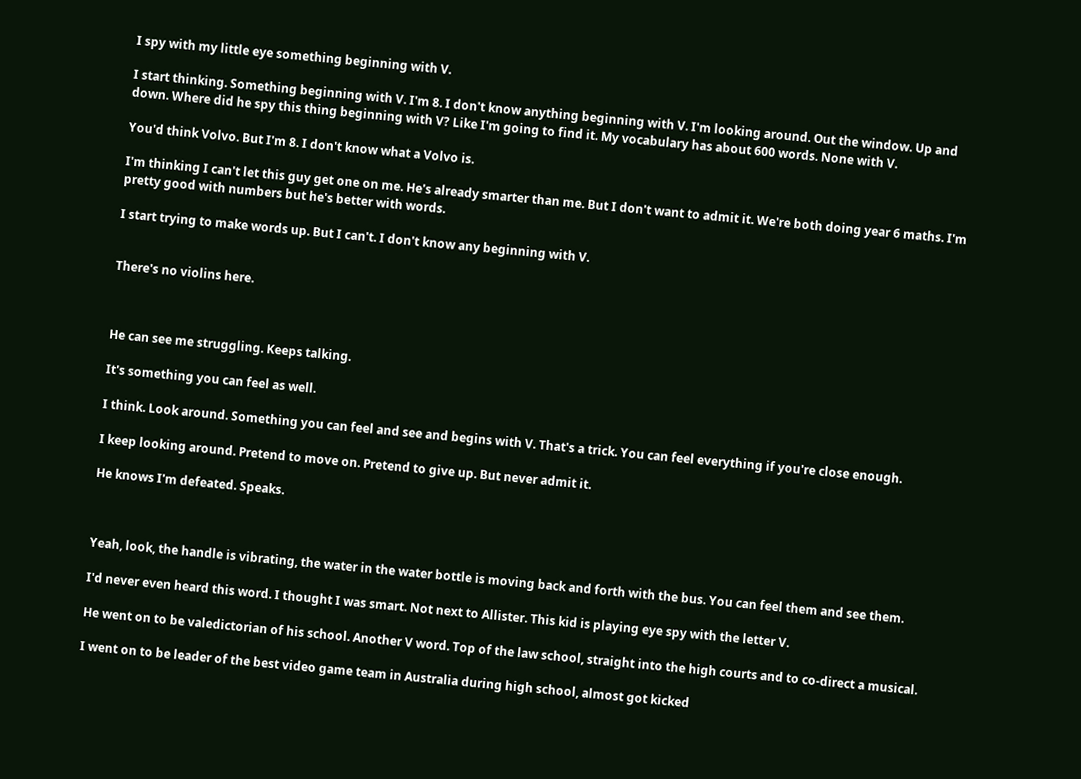I spy with my little eye something beginning with V.

I start thinking. Something beginning with V. I'm 8. I don't know anything beginning with V. I'm looking around. Out the window. Up and down. Where did he spy this thing beginning with V? Like I'm going to find it. My vocabulary has about 600 words. None with V.

You'd think Volvo. But I'm 8. I don't know what a Volvo is.

I'm thinking I can't let this guy get one on me. He's already smarter than me. But I don't want to admit it. We're both doing year 6 maths. I'm pretty good with numbers but he's better with words.

I start trying to make words up. But I can't. I don't know any beginning with V.


There's no violins here.



He can see me struggling. Keeps talking.

It's something you can feel as well.

I think. Look around. Something you can feel and see and begins with V. That's a trick. You can feel everything if you're close enough.

I keep looking around. Pretend to move on. Pretend to give up. But never admit it.

He knows I'm defeated. Speaks.



Yeah, look, the handle is vibrating, the water in the water bottle is moving back and forth with the bus. You can feel them and see them.

I'd never even heard this word. I thought I was smart. Not next to Allister. This kid is playing eye spy with the letter V.

He went on to be valedictorian of his school. Another V word. Top of the law school, straight into the high courts and to co-direct a musical.

I went on to be leader of the best video game team in Australia during high school, almost got kicked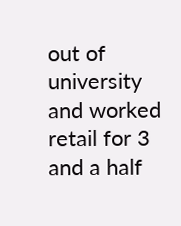out of university and worked retail for 3 and a half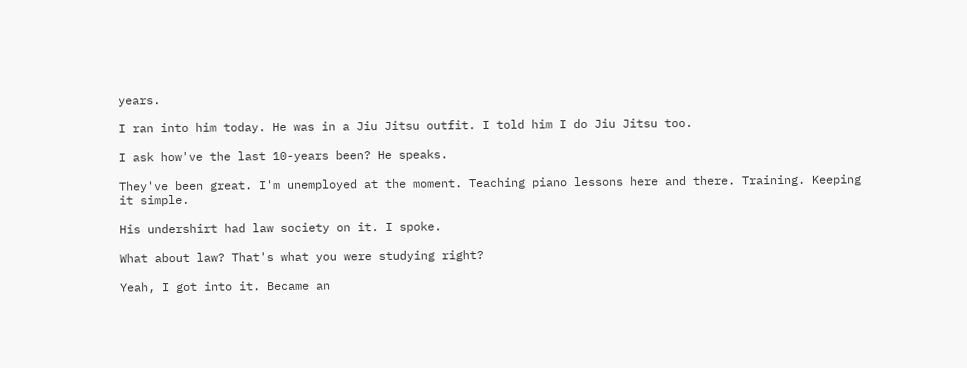years.

I ran into him today. He was in a Jiu Jitsu outfit. I told him I do Jiu Jitsu too.

I ask how've the last 10-years been? He speaks.

They've been great. I'm unemployed at the moment. Teaching piano lessons here and there. Training. Keeping it simple.

His undershirt had law society on it. I spoke.

What about law? That's what you were studying right?

Yeah, I got into it. Became an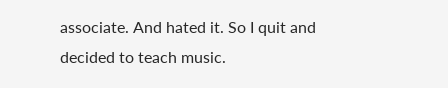associate. And hated it. So I quit and decided to teach music.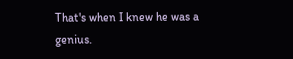That's when I knew he was a genius.